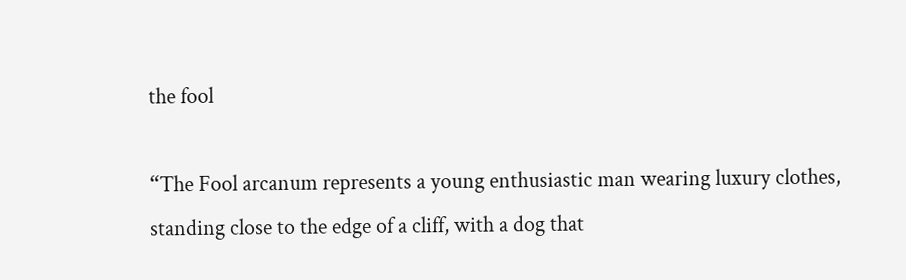the fool

“The Fool arcanum represents a young enthusiastic man wearing luxury clothes, standing close to the edge of a cliff, with a dog that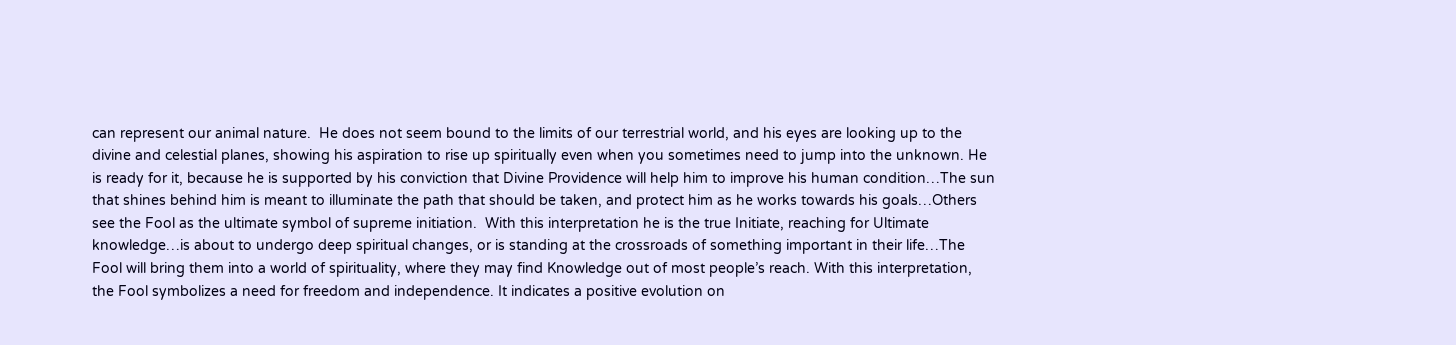can represent our animal nature.  He does not seem bound to the limits of our terrestrial world, and his eyes are looking up to the divine and celestial planes, showing his aspiration to rise up spiritually even when you sometimes need to jump into the unknown. He is ready for it, because he is supported by his conviction that Divine Providence will help him to improve his human condition…The sun that shines behind him is meant to illuminate the path that should be taken, and protect him as he works towards his goals…Others see the Fool as the ultimate symbol of supreme initiation.  With this interpretation he is the true Initiate, reaching for Ultimate knowledge…is about to undergo deep spiritual changes, or is standing at the crossroads of something important in their life…The Fool will bring them into a world of spirituality, where they may find Knowledge out of most people’s reach. With this interpretation, the Fool symbolizes a need for freedom and independence. It indicates a positive evolution on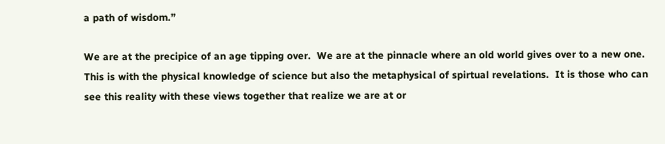a path of wisdom.”

We are at the precipice of an age tipping over.  We are at the pinnacle where an old world gives over to a new one.  This is with the physical knowledge of science but also the metaphysical of spirtual revelations.  It is those who can see this reality with these views together that realize we are at or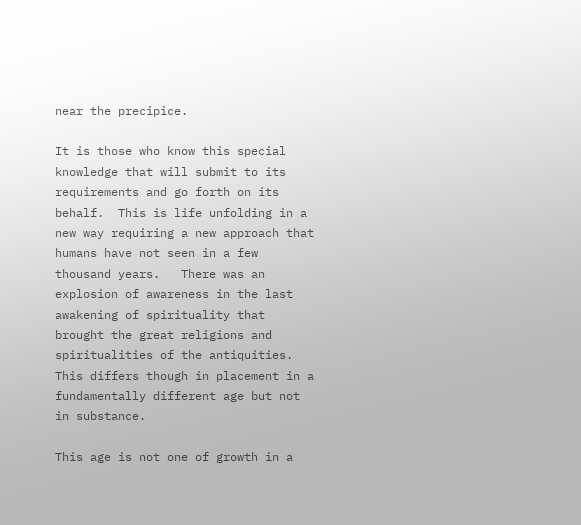near the precipice.

It is those who know this special knowledge that will submit to its requirements and go forth on its behalf.  This is life unfolding in a new way requiring a new approach that humans have not seen in a few thousand years.   There was an explosion of awareness in the last awakening of spirituality that brought the great religions and spiritualities of the antiquities.  This differs though in placement in a fundamentally different age but not in substance.

This age is not one of growth in a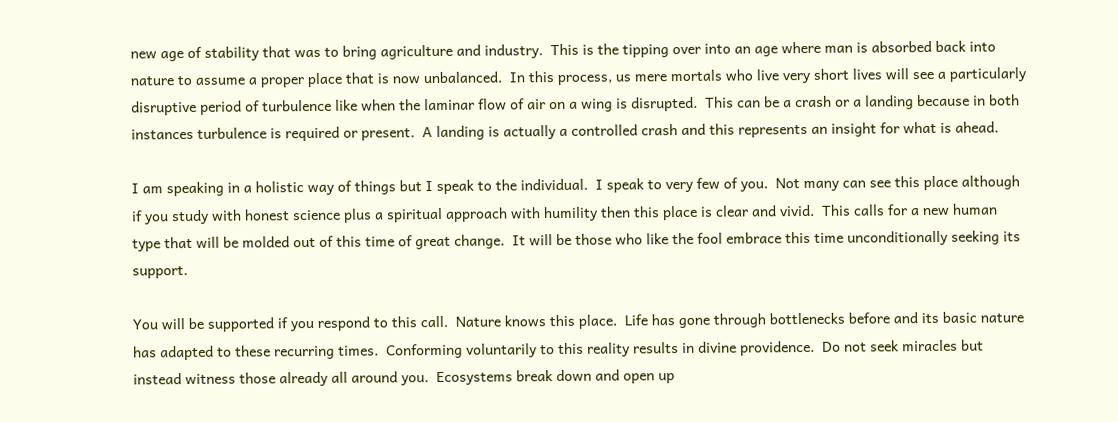new age of stability that was to bring agriculture and industry.  This is the tipping over into an age where man is absorbed back into nature to assume a proper place that is now unbalanced.  In this process, us mere mortals who live very short lives will see a particularly disruptive period of turbulence like when the laminar flow of air on a wing is disrupted.  This can be a crash or a landing because in both instances turbulence is required or present.  A landing is actually a controlled crash and this represents an insight for what is ahead.

I am speaking in a holistic way of things but I speak to the individual.  I speak to very few of you.  Not many can see this place although if you study with honest science plus a spiritual approach with humility then this place is clear and vivid.  This calls for a new human type that will be molded out of this time of great change.  It will be those who like the fool embrace this time unconditionally seeking its support.

You will be supported if you respond to this call.  Nature knows this place.  Life has gone through bottlenecks before and its basic nature has adapted to these recurring times.  Conforming voluntarily to this reality results in divine providence.  Do not seek miracles but instead witness those already all around you.  Ecosystems break down and open up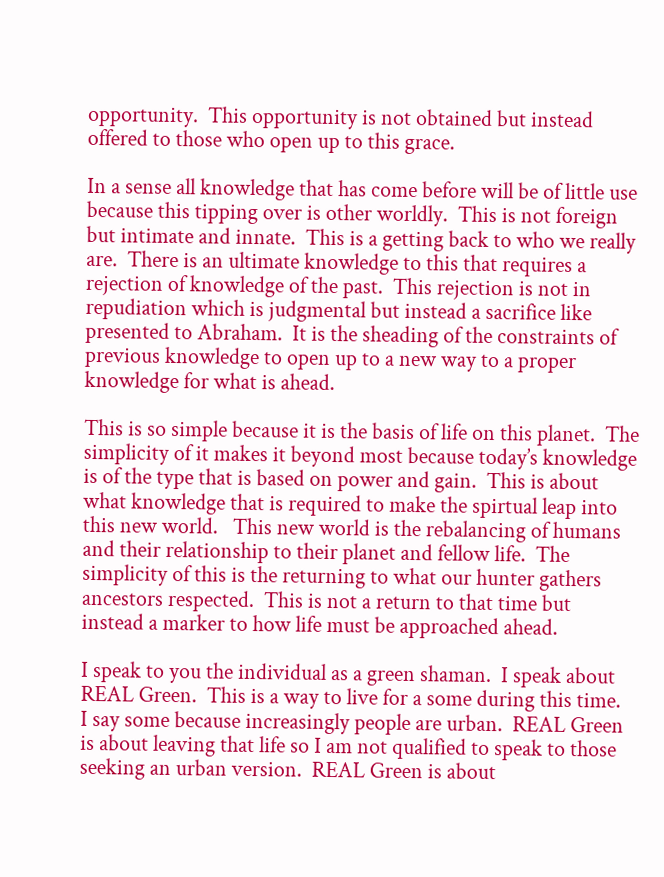opportunity.  This opportunity is not obtained but instead offered to those who open up to this grace.

In a sense all knowledge that has come before will be of little use because this tipping over is other worldly.  This is not foreign but intimate and innate.  This is a getting back to who we really are.  There is an ultimate knowledge to this that requires a rejection of knowledge of the past.  This rejection is not in repudiation which is judgmental but instead a sacrifice like presented to Abraham.  It is the sheading of the constraints of previous knowledge to open up to a new way to a proper knowledge for what is ahead.

This is so simple because it is the basis of life on this planet.  The simplicity of it makes it beyond most because today’s knowledge is of the type that is based on power and gain.  This is about what knowledge that is required to make the spirtual leap into this new world.   This new world is the rebalancing of humans and their relationship to their planet and fellow life.  The simplicity of this is the returning to what our hunter gathers ancestors respected.  This is not a return to that time but instead a marker to how life must be approached ahead.

I speak to you the individual as a green shaman.  I speak about REAL Green.  This is a way to live for a some during this time.  I say some because increasingly people are urban.  REAL Green is about leaving that life so I am not qualified to speak to those seeking an urban version.  REAL Green is about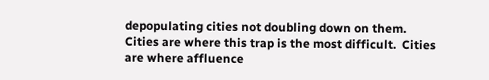depopulating cities not doubling down on them.  Cities are where this trap is the most difficult.  Cities are where affluence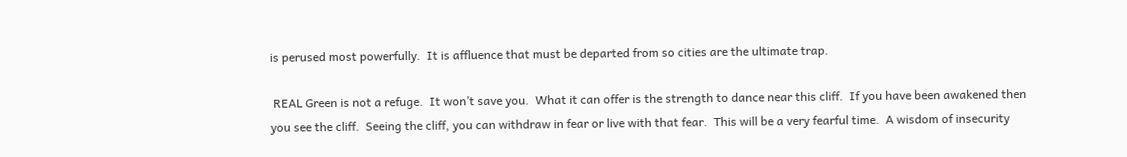is perused most powerfully.  It is affluence that must be departed from so cities are the ultimate trap.

 REAL Green is not a refuge.  It won’t save you.  What it can offer is the strength to dance near this cliff.  If you have been awakened then you see the cliff.  Seeing the cliff, you can withdraw in fear or live with that fear.  This will be a very fearful time.  A wisdom of insecurity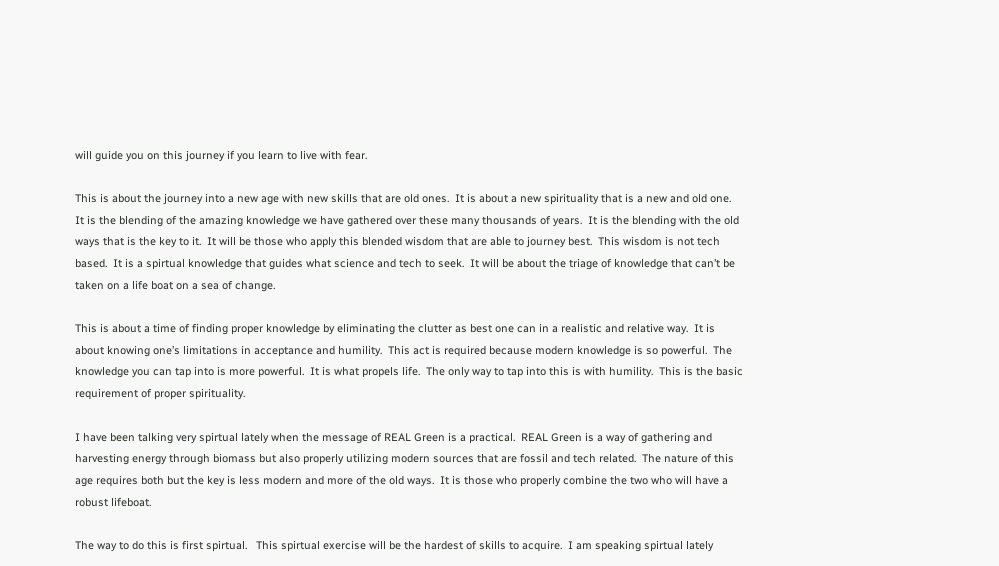will guide you on this journey if you learn to live with fear.

This is about the journey into a new age with new skills that are old ones.  It is about a new spirituality that is a new and old one.  It is the blending of the amazing knowledge we have gathered over these many thousands of years.  It is the blending with the old ways that is the key to it.  It will be those who apply this blended wisdom that are able to journey best.  This wisdom is not tech based.  It is a spirtual knowledge that guides what science and tech to seek.  It will be about the triage of knowledge that can’t be taken on a life boat on a sea of change.

This is about a time of finding proper knowledge by eliminating the clutter as best one can in a realistic and relative way.  It is about knowing one’s limitations in acceptance and humility.  This act is required because modern knowledge is so powerful.  The knowledge you can tap into is more powerful.  It is what propels life.  The only way to tap into this is with humility.  This is the basic requirement of proper spirituality.

I have been talking very spirtual lately when the message of REAL Green is a practical.  REAL Green is a way of gathering and harvesting energy through biomass but also properly utilizing modern sources that are fossil and tech related.  The nature of this age requires both but the key is less modern and more of the old ways.  It is those who properly combine the two who will have a robust lifeboat.

The way to do this is first spirtual.   This spirtual exercise will be the hardest of skills to acquire.  I am speaking spirtual lately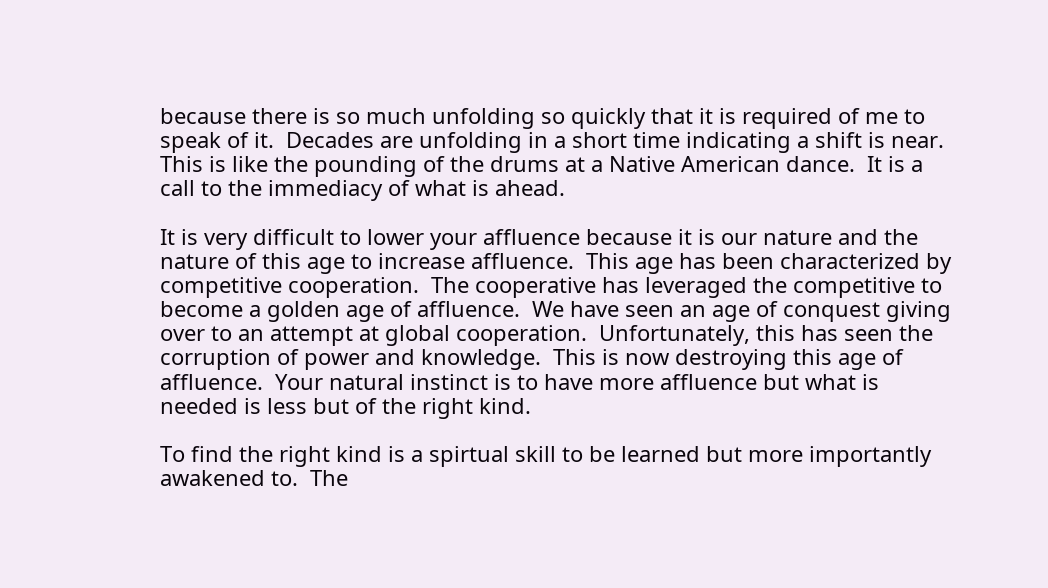because there is so much unfolding so quickly that it is required of me to speak of it.  Decades are unfolding in a short time indicating a shift is near.  This is like the pounding of the drums at a Native American dance.  It is a call to the immediacy of what is ahead.

It is very difficult to lower your affluence because it is our nature and the nature of this age to increase affluence.  This age has been characterized by competitive cooperation.  The cooperative has leveraged the competitive to become a golden age of affluence.  We have seen an age of conquest giving over to an attempt at global cooperation.  Unfortunately, this has seen the corruption of power and knowledge.  This is now destroying this age of affluence.  Your natural instinct is to have more affluence but what is needed is less but of the right kind.

To find the right kind is a spirtual skill to be learned but more importantly awakened to.  The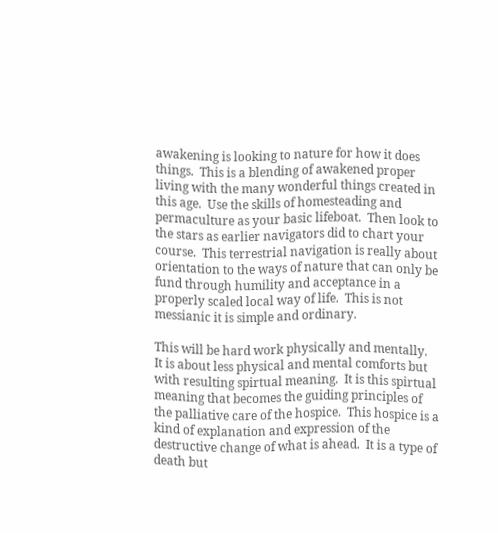awakening is looking to nature for how it does things.  This is a blending of awakened proper living with the many wonderful things created in this age.  Use the skills of homesteading and permaculture as your basic lifeboat.  Then look to the stars as earlier navigators did to chart your course.  This terrestrial navigation is really about orientation to the ways of nature that can only be fund through humility and acceptance in a properly scaled local way of life.  This is not messianic it is simple and ordinary.

This will be hard work physically and mentally.  It is about less physical and mental comforts but with resulting spirtual meaning.  It is this spirtual meaning that becomes the guiding principles of the palliative care of the hospice.  This hospice is a kind of explanation and expression of the destructive change of what is ahead.  It is a type of death but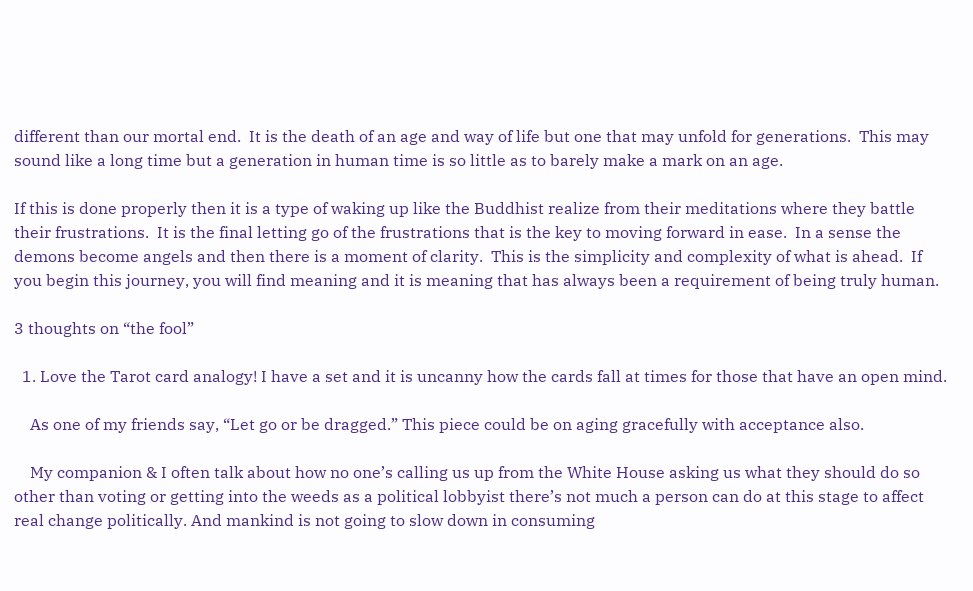different than our mortal end.  It is the death of an age and way of life but one that may unfold for generations.  This may sound like a long time but a generation in human time is so little as to barely make a mark on an age.

If this is done properly then it is a type of waking up like the Buddhist realize from their meditations where they battle their frustrations.  It is the final letting go of the frustrations that is the key to moving forward in ease.  In a sense the demons become angels and then there is a moment of clarity.  This is the simplicity and complexity of what is ahead.  If you begin this journey, you will find meaning and it is meaning that has always been a requirement of being truly human.

3 thoughts on “the fool”

  1. Love the Tarot card analogy! I have a set and it is uncanny how the cards fall at times for those that have an open mind.

    As one of my friends say, “Let go or be dragged.” This piece could be on aging gracefully with acceptance also.

    My companion & I often talk about how no one’s calling us up from the White House asking us what they should do so other than voting or getting into the weeds as a political lobbyist there’s not much a person can do at this stage to affect real change politically. And mankind is not going to slow down in consuming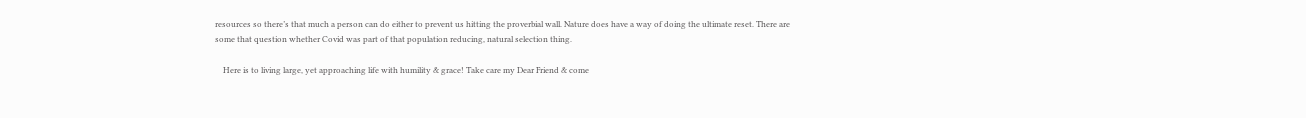resources so there’s that much a person can do either to prevent us hitting the proverbial wall. Nature does have a way of doing the ultimate reset. There are some that question whether Covid was part of that population reducing, natural selection thing.

    Here is to living large, yet approaching life with humility & grace! Take care my Dear Friend & come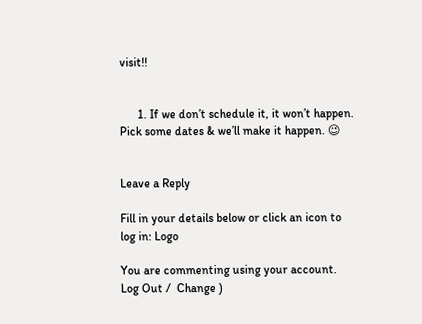visit!!


      1. If we don’t schedule it, it won’t happen. Pick some dates & we’ll make it happen. 😉


Leave a Reply

Fill in your details below or click an icon to log in: Logo

You are commenting using your account. Log Out /  Change )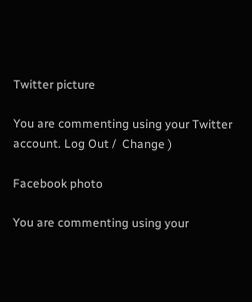Twitter picture

You are commenting using your Twitter account. Log Out /  Change )

Facebook photo

You are commenting using your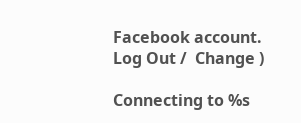Facebook account. Log Out /  Change )

Connecting to %s